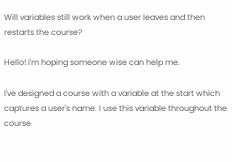Will variables still work when a user leaves and then restarts the course?

Hello! I'm hoping someone wise can help me.

I've designed a course with a variable at the start which captures a user's name. I use this variable throughout the course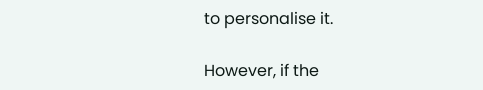to personalise it.

However, if the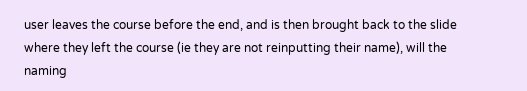user leaves the course before the end, and is then brought back to the slide where they left the course (ie they are not reinputting their name), will the naming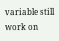variable still work on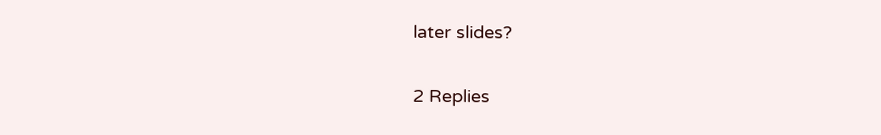later slides?


2 Replies